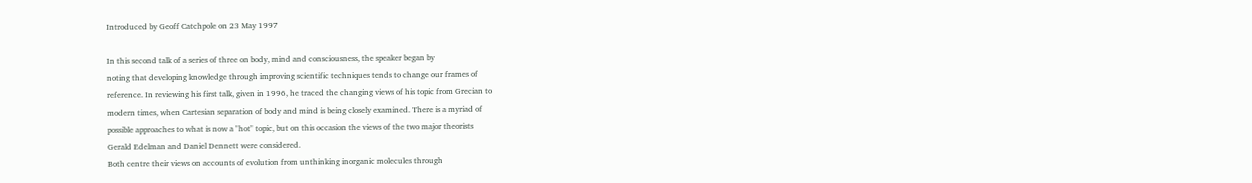Introduced by Geoff Catchpole on 23 May 1997

In this second talk of a series of three on body, mind and consciousness, the speaker began by
noting that developing knowledge through improving scientific techniques tends to change our frames of
reference. In reviewing his first talk, given in 1996, he traced the changing views of his topic from Grecian to
modern times, when Cartesian separation of body and mind is being closely examined. There is a myriad of
possible approaches to what is now a "hot" topic, but on this occasion the views of the two major theorists
Gerald Edelman and Daniel Dennett were considered.
Both centre their views on accounts of evolution from unthinking inorganic molecules through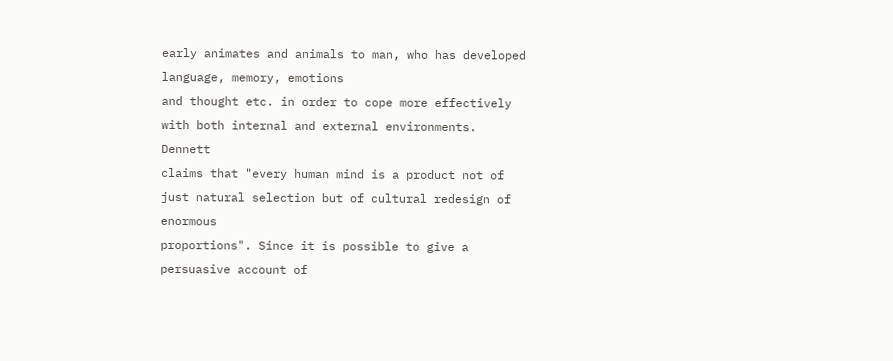early animates and animals to man, who has developed language, memory, emotions
and thought etc. in order to cope more effectively with both internal and external environments. Dennett
claims that "every human mind is a product not of just natural selection but of cultural redesign of enormous
proportions". Since it is possible to give a persuasive account of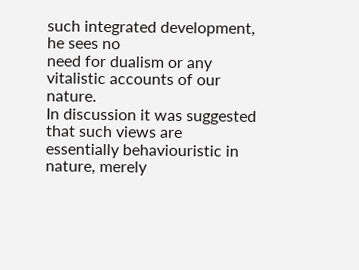such integrated development, he sees no
need for dualism or any vitalistic accounts of our nature.
In discussion it was suggested that such views are essentially behaviouristic in nature, merely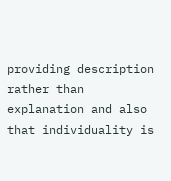providing description rather than explanation and also that individuality is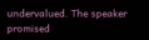undervalued. The speaker
promised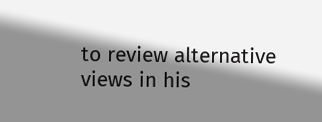to review alternative views in his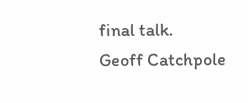final talk.
Geoff Catchpole